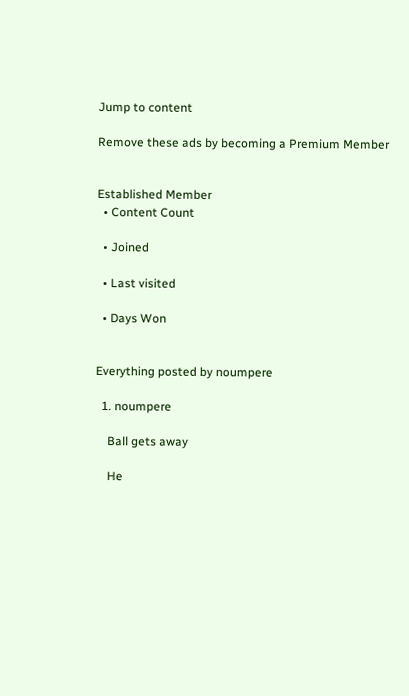Jump to content

Remove these ads by becoming a Premium Member


Established Member
  • Content Count

  • Joined

  • Last visited

  • Days Won


Everything posted by noumpere

  1. noumpere

    Ball gets away

    He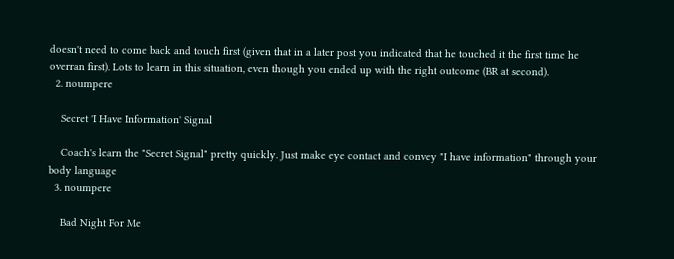doesn't need to come back and touch first (given that in a later post you indicated that he touched it the first time he overran first). Lots to learn in this situation, even though you ended up with the right outcome (BR at second).
  2. noumpere

    Secret 'I Have Information' Signal

    Coach's learn the "Secret Signal" pretty quickly. Just make eye contact and convey "I have information" through your body language
  3. noumpere

    Bad Night For Me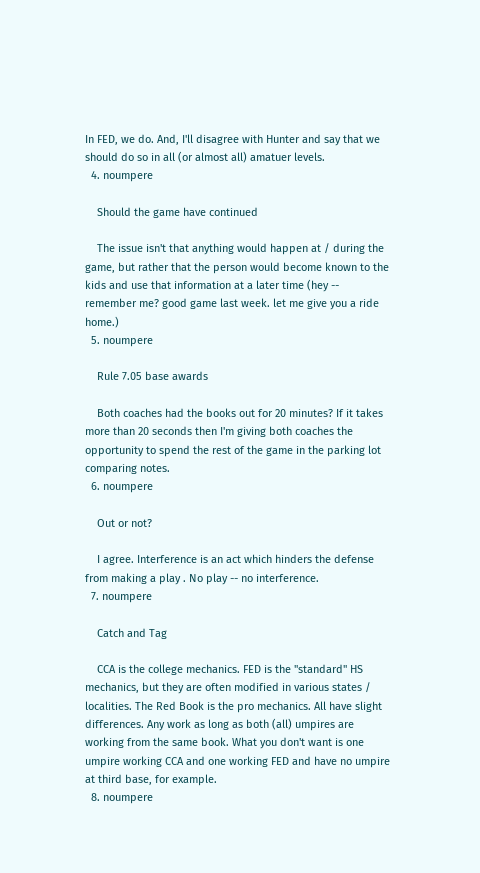In FED, we do. And, I'll disagree with Hunter and say that we should do so in all (or almost all) amatuer levels.
  4. noumpere

    Should the game have continued

    The issue isn't that anything would happen at / during the game, but rather that the person would become known to the kids and use that information at a later time (hey -- remember me? good game last week. let me give you a ride home.)
  5. noumpere

    Rule 7.05 base awards

    Both coaches had the books out for 20 minutes? If it takes more than 20 seconds then I'm giving both coaches the opportunity to spend the rest of the game in the parking lot comparing notes.
  6. noumpere

    Out or not?

    I agree. Interference is an act which hinders the defense from making a play . No play -- no interference.
  7. noumpere

    Catch and Tag

    CCA is the college mechanics. FED is the "standard" HS mechanics, but they are often modified in various states / localities. The Red Book is the pro mechanics. All have slight differences. Any work as long as both (all) umpires are working from the same book. What you don't want is one umpire working CCA and one working FED and have no umpire at third base, for example.
  8. noumpere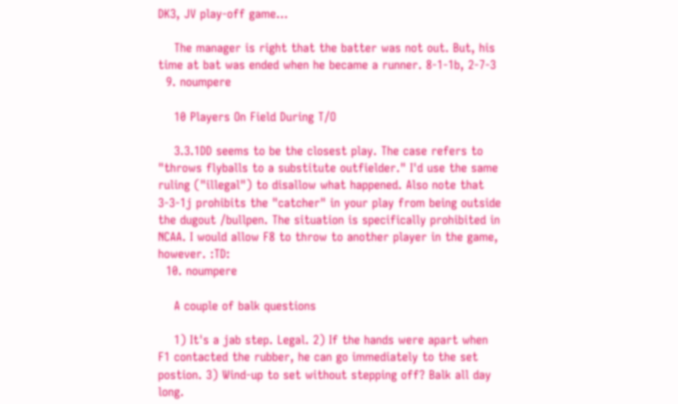DK3, JV play-off game...

    The manager is right that the batter was not out. But, his time at bat was ended when he became a runner. 8-1-1b, 2-7-3
  9. noumpere

    10 Players On Field During T/O

    3.3.1DD seems to be the closest play. The case refers to "throws flyballs to a substitute outfielder." I'd use the same ruling ("illegal") to disallow what happened. Also note that 3-3-1j prohibits the "catcher" in your play from being outside the dugout /bullpen. The situation is specifically prohibited in NCAA. I would allow F8 to throw to another player in the game, however. :TD:
  10. noumpere

    A couple of balk questions

    1) It's a jab step. Legal. 2) If the hands were apart when F1 contacted the rubber, he can go immediately to the set postion. 3) Wind-up to set without stepping off? Balk all day long.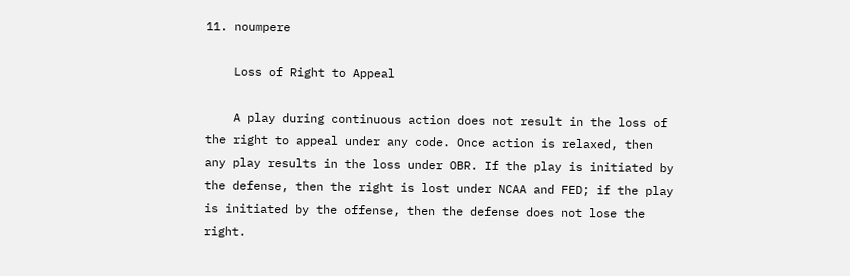11. noumpere

    Loss of Right to Appeal

    A play during continuous action does not result in the loss of the right to appeal under any code. Once action is relaxed, then any play results in the loss under OBR. If the play is initiated by the defense, then the right is lost under NCAA and FED; if the play is initiated by the offense, then the defense does not lose the right.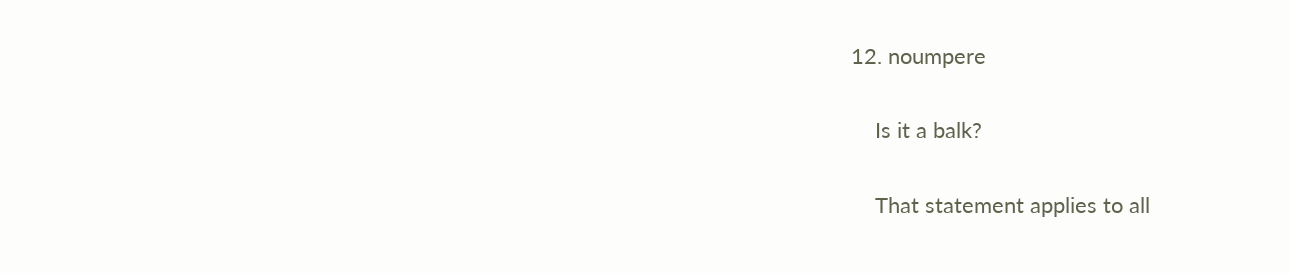12. noumpere

    Is it a balk?

    That statement applies to all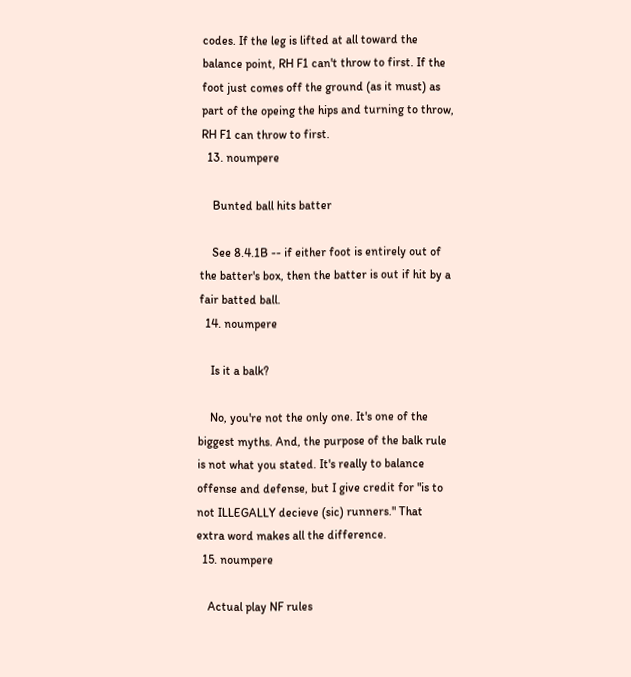codes. If the leg is lifted at all toward the balance point, RH F1 can't throw to first. If the foot just comes off the ground (as it must) as part of the opeing the hips and turning to throw, RH F1 can throw to first.
  13. noumpere

    Bunted ball hits batter

    See 8.4.1B -- if either foot is entirely out of the batter's box, then the batter is out if hit by a fair batted ball.
  14. noumpere

    Is it a balk?

    No, you're not the only one. It's one of the biggest myths. And, the purpose of the balk rule is not what you stated. It's really to balance offense and defense, but I give credit for "is to not ILLEGALLY decieve (sic) runners." That extra word makes all the difference.
  15. noumpere

    Actual play NF rules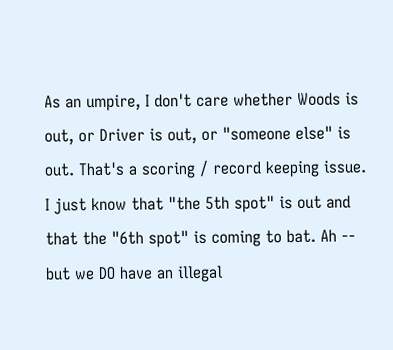As an umpire, I don't care whether Woods is out, or Driver is out, or "someone else" is out. That's a scoring / record keeping issue. I just know that "the 5th spot" is out and that the "6th spot" is coming to bat. Ah -- but we DO have an illegal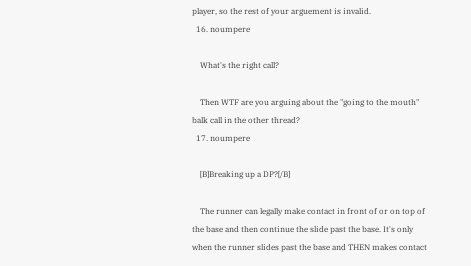player, so the rest of your arguement is invalid.
  16. noumpere

    What's the right call?

    Then WTF are you arguing about the "going to the mouth" balk call in the other thread?
  17. noumpere

    [B]Breaking up a DP?[/B]

    The runner can legally make contact in front of or on top of the base and then continue the slide past the base. It's only when the runner slides past the base and THEN makes contact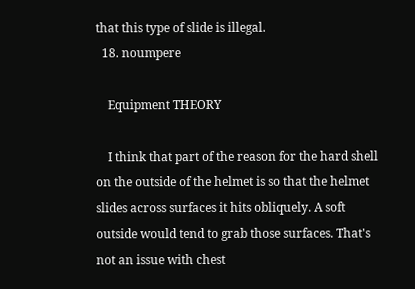that this type of slide is illegal.
  18. noumpere

    Equipment THEORY

    I think that part of the reason for the hard shell on the outside of the helmet is so that the helmet slides across surfaces it hits obliquely. A soft outside would tend to grab those surfaces. That's not an issue with chest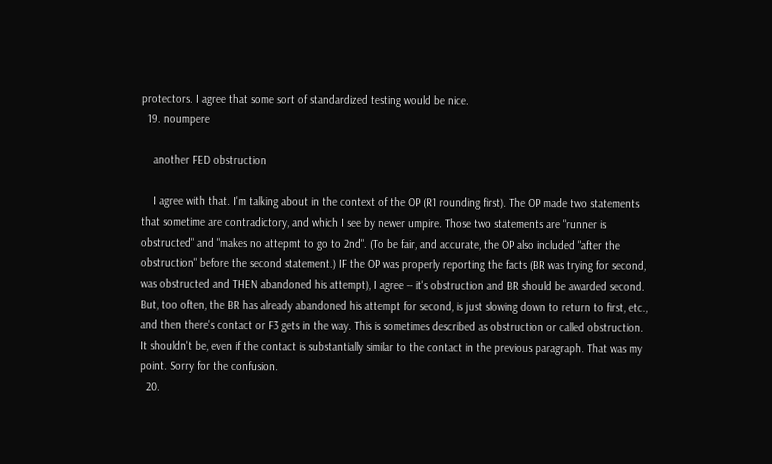protectors. I agree that some sort of standardized testing would be nice.
  19. noumpere

    another FED obstruction

    I agree with that. I'm talking about in the context of the OP (R1 rounding first). The OP made two statements that sometime are contradictory, and which I see by newer umpire. Those two statements are "runner is obstructed" and "makes no attepmt to go to 2nd". (To be fair, and accurate, the OP also included "after the obstruction" before the second statement.) IF the OP was properly reporting the facts (BR was trying for second, was obstructed and THEN abandoned his attempt), I agree -- it's obstruction and BR should be awarded second. But, too often, the BR has already abandoned his attempt for second, is just slowing down to return to first, etc., and then there's contact or F3 gets in the way. This is sometimes described as obstruction or called obstruction. It shouldn't be, even if the contact is substantially similar to the contact in the previous paragraph. That was my point. Sorry for the confusion.
  20.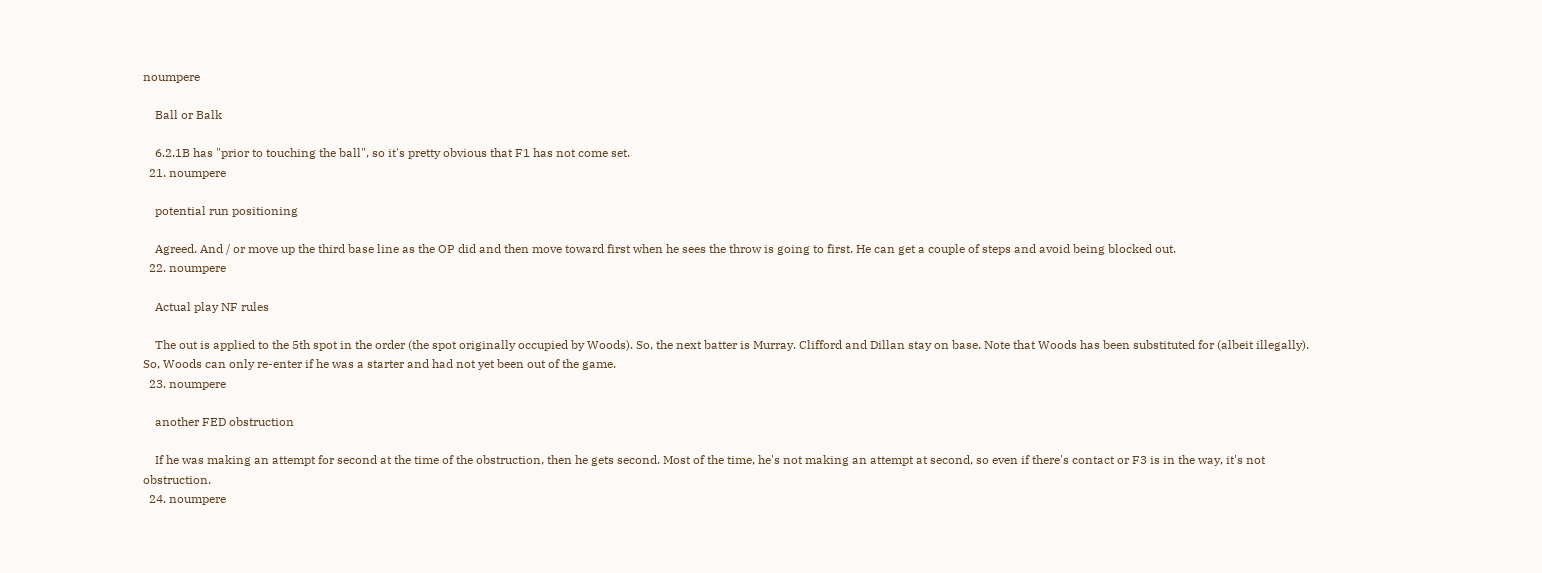noumpere

    Ball or Balk

    6.2.1B has "prior to touching the ball", so it's pretty obvious that F1 has not come set.
  21. noumpere

    potential run positioning

    Agreed. And / or move up the third base line as the OP did and then move toward first when he sees the throw is going to first. He can get a couple of steps and avoid being blocked out.
  22. noumpere

    Actual play NF rules

    The out is applied to the 5th spot in the order (the spot originally occupied by Woods). So, the next batter is Murray. Clifford and Dillan stay on base. Note that Woods has been substituted for (albeit illegally). So, Woods can only re-enter if he was a starter and had not yet been out of the game.
  23. noumpere

    another FED obstruction

    If he was making an attempt for second at the time of the obstruction, then he gets second. Most of the time, he's not making an attempt at second, so even if there's contact or F3 is in the way, it's not obstruction.
  24. noumpere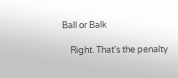Ball or Balk

    Right. That's the penalty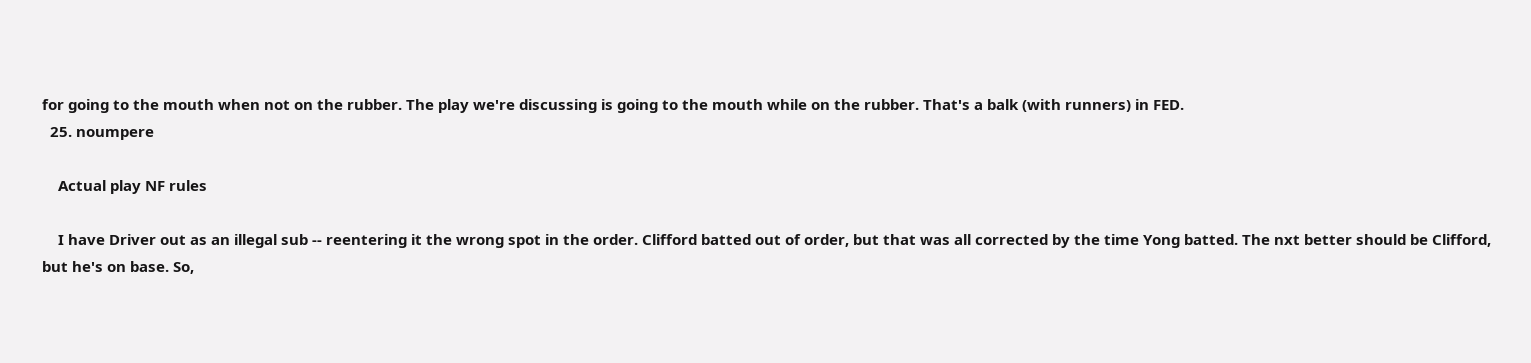for going to the mouth when not on the rubber. The play we're discussing is going to the mouth while on the rubber. That's a balk (with runners) in FED.
  25. noumpere

    Actual play NF rules

    I have Driver out as an illegal sub -- reentering it the wrong spot in the order. Clifford batted out of order, but that was all corrected by the time Yong batted. The nxt better should be Clifford, but he's on base. So,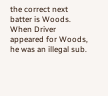the correct next batter is Woods. When Driver appeared for Woods, he was an illegal sub.